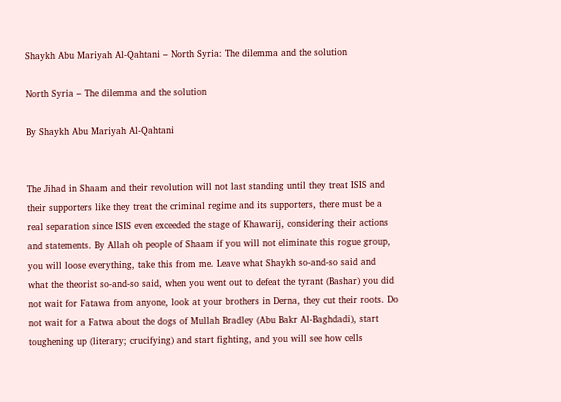Shaykh Abu Mariyah Al-Qahtani – North Syria: The dilemma and the solution

North Syria – The dilemma and the solution

By Shaykh Abu Mariyah Al-Qahtani


The Jihad in Shaam and their revolution will not last standing until they treat ISIS and their supporters like they treat the criminal regime and its supporters, there must be a real separation since ISIS even exceeded the stage of Khawarij, considering their actions and statements. By Allah oh people of Shaam if you will not eliminate this rogue group, you will loose everything, take this from me. Leave what Shaykh so-and-so said and what the theorist so-and-so said, when you went out to defeat the tyrant (Bashar) you did not wait for Fatawa from anyone, look at your brothers in Derna, they cut their roots. Do not wait for a Fatwa about the dogs of Mullah Bradley (Abu Bakr Al-Baghdadi), start toughening up (literary; crucifying) and start fighting, and you will see how cells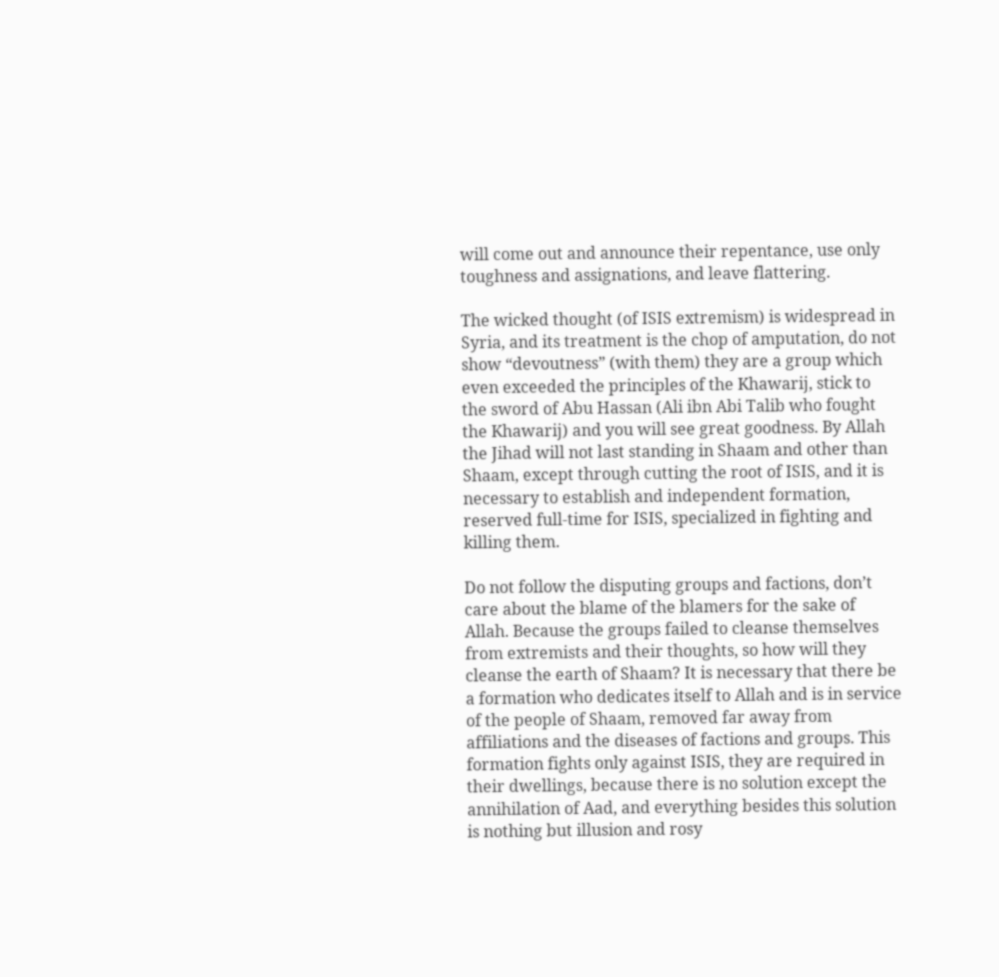will come out and announce their repentance, use only toughness and assignations, and leave flattering.

The wicked thought (of ISIS extremism) is widespread in Syria, and its treatment is the chop of amputation, do not show “devoutness” (with them) they are a group which even exceeded the principles of the Khawarij, stick to the sword of Abu Hassan (Ali ibn Abi Talib who fought the Khawarij) and you will see great goodness. By Allah the Jihad will not last standing in Shaam and other than Shaam, except through cutting the root of ISIS, and it is necessary to establish and independent formation, reserved full-time for ISIS, specialized in fighting and killing them.

Do not follow the disputing groups and factions, don’t care about the blame of the blamers for the sake of Allah. Because the groups failed to cleanse themselves from extremists and their thoughts, so how will they cleanse the earth of Shaam? It is necessary that there be a formation who dedicates itself to Allah and is in service of the people of Shaam, removed far away from affiliations and the diseases of factions and groups. This formation fights only against ISIS, they are required in their dwellings, because there is no solution except the annihilation of Aad, and everything besides this solution is nothing but illusion and rosy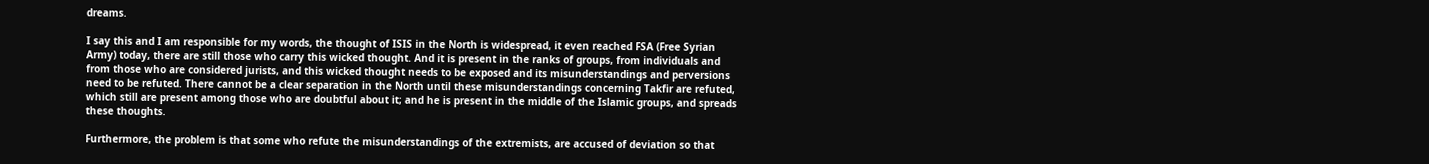dreams.

I say this and I am responsible for my words, the thought of ISIS in the North is widespread, it even reached FSA (Free Syrian Army) today, there are still those who carry this wicked thought. And it is present in the ranks of groups, from individuals and from those who are considered jurists, and this wicked thought needs to be exposed and its misunderstandings and perversions need to be refuted. There cannot be a clear separation in the North until these misunderstandings concerning Takfir are refuted, which still are present among those who are doubtful about it; and he is present in the middle of the Islamic groups, and spreads these thoughts.

Furthermore, the problem is that some who refute the misunderstandings of the extremists, are accused of deviation so that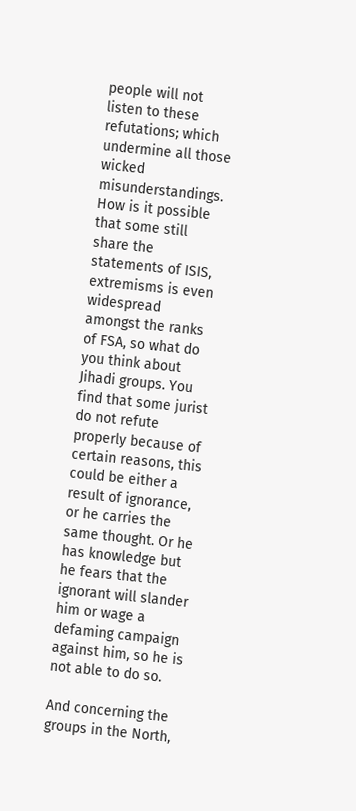people will not listen to these refutations; which undermine all those wicked misunderstandings. How is it possible that some still share the statements of ISIS, extremisms is even widespread amongst the ranks of FSA, so what do you think about Jihadi groups. You find that some jurist do not refute properly because of certain reasons, this could be either a result of ignorance, or he carries the same thought. Or he has knowledge but he fears that the ignorant will slander him or wage a defaming campaign against him, so he is not able to do so.

And concerning the groups in the North,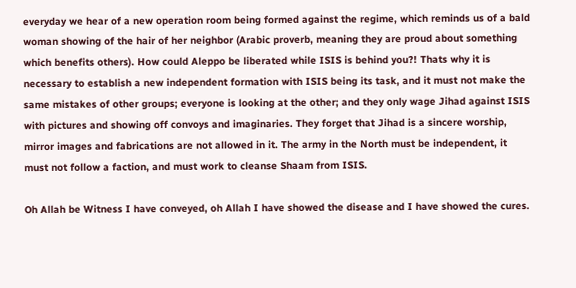everyday we hear of a new operation room being formed against the regime, which reminds us of a bald woman showing of the hair of her neighbor (Arabic proverb, meaning they are proud about something which benefits others). How could Aleppo be liberated while ISIS is behind you?! Thats why it is necessary to establish a new independent formation with ISIS being its task, and it must not make the same mistakes of other groups; everyone is looking at the other; and they only wage Jihad against ISIS with pictures and showing off convoys and imaginaries. They forget that Jihad is a sincere worship, mirror images and fabrications are not allowed in it. The army in the North must be independent, it must not follow a faction, and must work to cleanse Shaam from ISIS.

Oh Allah be Witness I have conveyed, oh Allah I have showed the disease and I have showed the cures.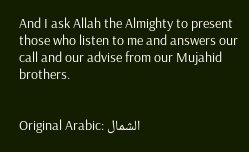And I ask Allah the Almighty to present those who listen to me and answers our call and our advise from our Mujahid brothers.


Original Arabic: الشمال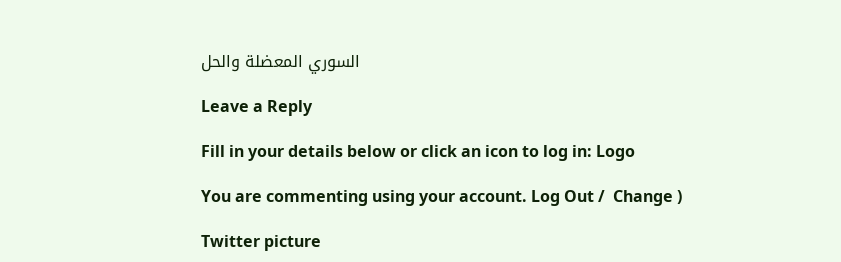السوري المعضلة والحل

Leave a Reply

Fill in your details below or click an icon to log in: Logo

You are commenting using your account. Log Out /  Change )

Twitter picture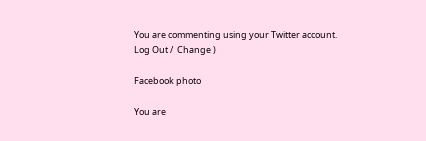You are commenting using your Twitter account. Log Out /  Change )

Facebook photo

You are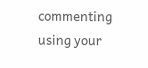commenting using your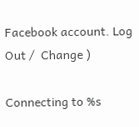Facebook account. Log Out /  Change )

Connecting to %s